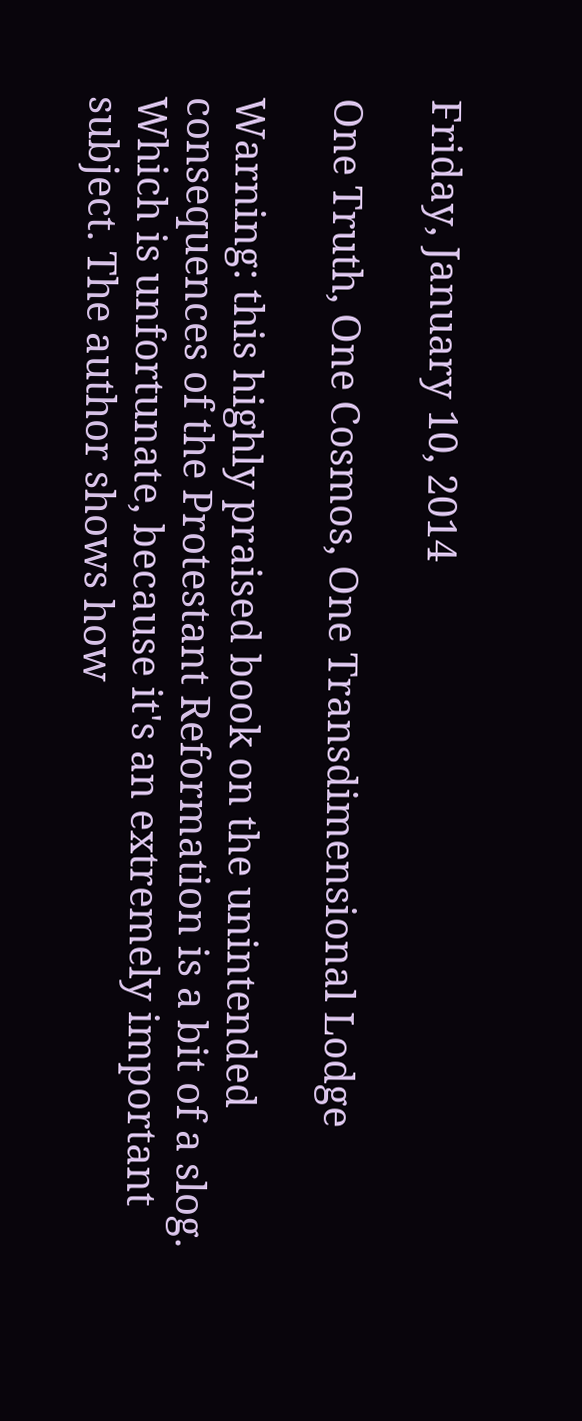Friday, January 10, 2014

One Truth, One Cosmos, One Transdimensional Lodge

Warning: this highly praised book on the unintended consequences of the Protestant Reformation is a bit of a slog. Which is unfortunate, because it's an extremely important subject. The author shows how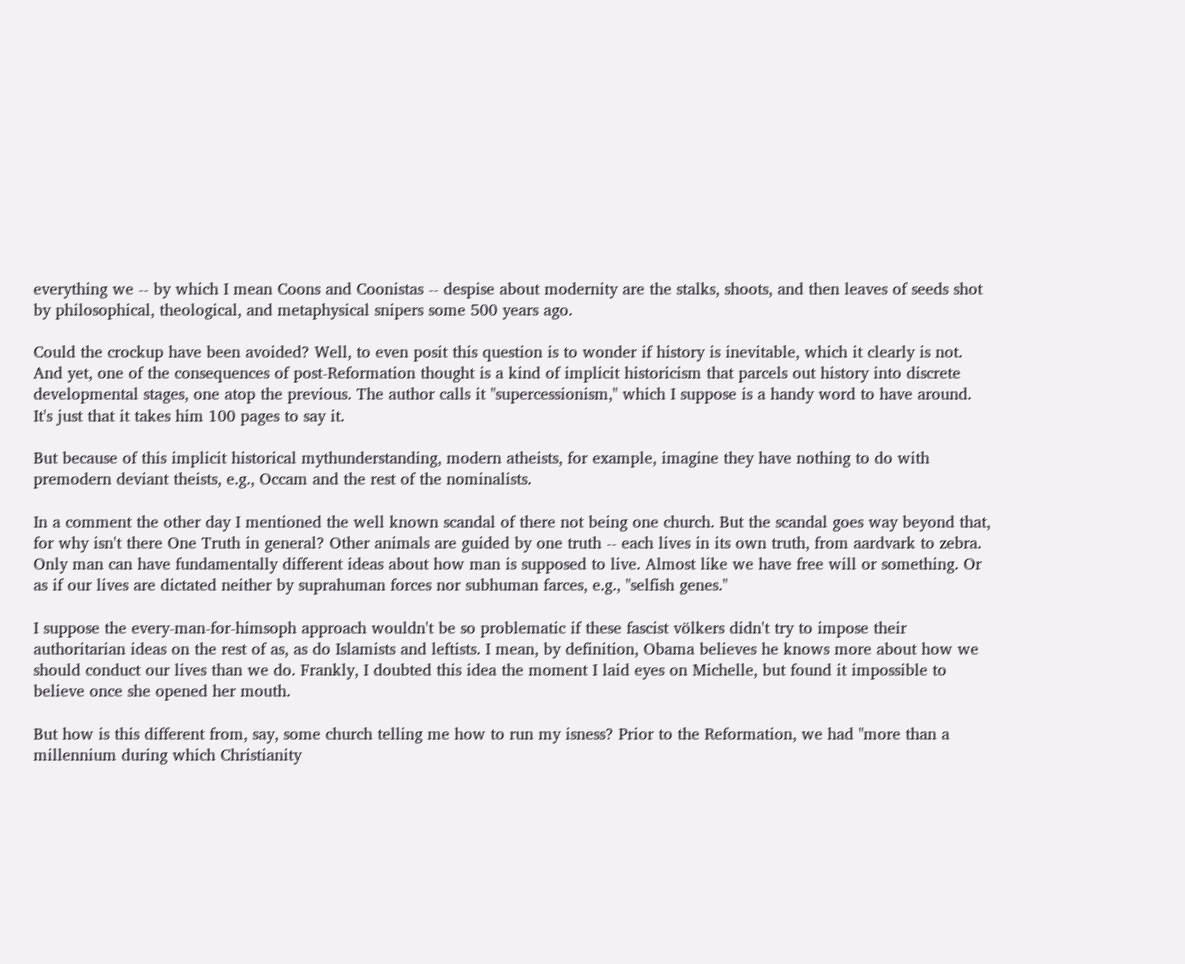everything we -- by which I mean Coons and Coonistas -- despise about modernity are the stalks, shoots, and then leaves of seeds shot by philosophical, theological, and metaphysical snipers some 500 years ago.

Could the crockup have been avoided? Well, to even posit this question is to wonder if history is inevitable, which it clearly is not. And yet, one of the consequences of post-Reformation thought is a kind of implicit historicism that parcels out history into discrete developmental stages, one atop the previous. The author calls it "supercessionism," which I suppose is a handy word to have around. It's just that it takes him 100 pages to say it.

But because of this implicit historical mythunderstanding, modern atheists, for example, imagine they have nothing to do with premodern deviant theists, e.g., Occam and the rest of the nominalists.

In a comment the other day I mentioned the well known scandal of there not being one church. But the scandal goes way beyond that, for why isn't there One Truth in general? Other animals are guided by one truth -- each lives in its own truth, from aardvark to zebra. Only man can have fundamentally different ideas about how man is supposed to live. Almost like we have free will or something. Or as if our lives are dictated neither by suprahuman forces nor subhuman farces, e.g., "selfish genes."

I suppose the every-man-for-himsoph approach wouldn't be so problematic if these fascist völkers didn't try to impose their authoritarian ideas on the rest of as, as do Islamists and leftists. I mean, by definition, Obama believes he knows more about how we should conduct our lives than we do. Frankly, I doubted this idea the moment I laid eyes on Michelle, but found it impossible to believe once she opened her mouth.

But how is this different from, say, some church telling me how to run my isness? Prior to the Reformation, we had "more than a millennium during which Christianity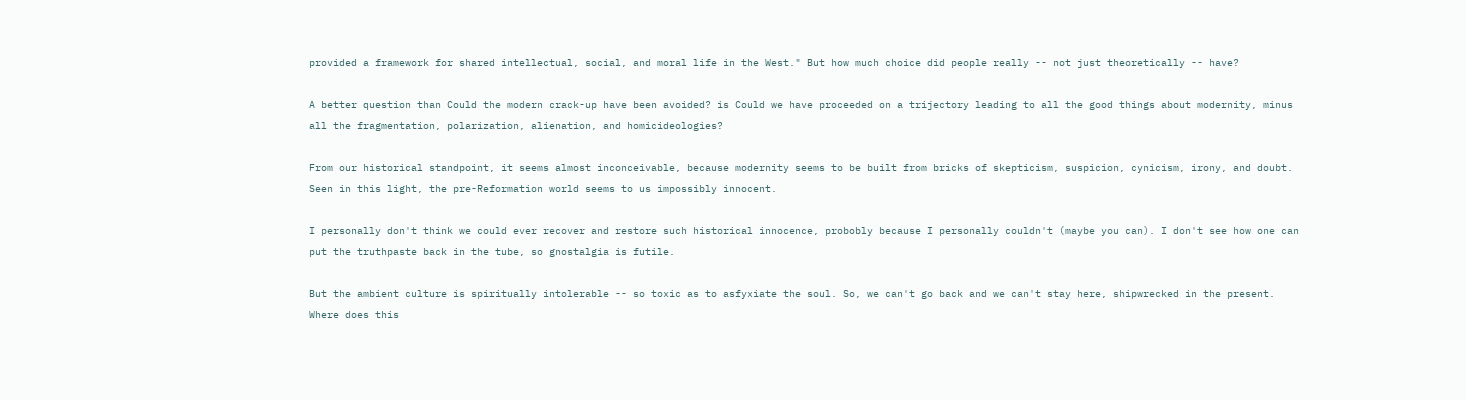provided a framework for shared intellectual, social, and moral life in the West." But how much choice did people really -- not just theoretically -- have?

A better question than Could the modern crack-up have been avoided? is Could we have proceeded on a trijectory leading to all the good things about modernity, minus all the fragmentation, polarization, alienation, and homicideologies?

From our historical standpoint, it seems almost inconceivable, because modernity seems to be built from bricks of skepticism, suspicion, cynicism, irony, and doubt. Seen in this light, the pre-Reformation world seems to us impossibly innocent.

I personally don't think we could ever recover and restore such historical innocence, probobly because I personally couldn't (maybe you can). I don't see how one can put the truthpaste back in the tube, so gnostalgia is futile.

But the ambient culture is spiritually intolerable -- so toxic as to asfyxiate the soul. So, we can't go back and we can't stay here, shipwrecked in the present. Where does this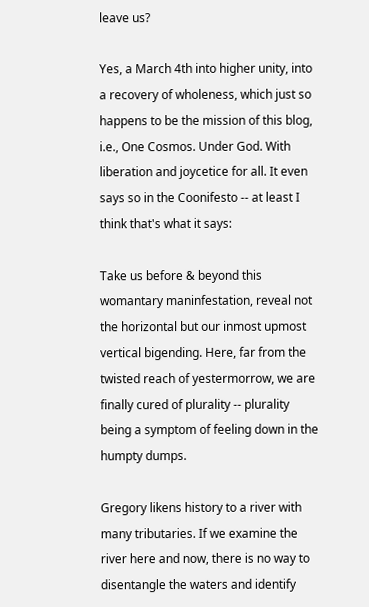leave us?

Yes, a March 4th into higher unity, into a recovery of wholeness, which just so happens to be the mission of this blog, i.e., One Cosmos. Under God. With liberation and joycetice for all. It even says so in the Coonifesto -- at least I think that's what it says:

Take us before & beyond this womantary maninfestation, reveal not the horizontal but our inmost upmost vertical bigending. Here, far from the twisted reach of yestermorrow, we are finally cured of plurality -- plurality being a symptom of feeling down in the humpty dumps.

Gregory likens history to a river with many tributaries. If we examine the river here and now, there is no way to disentangle the waters and identify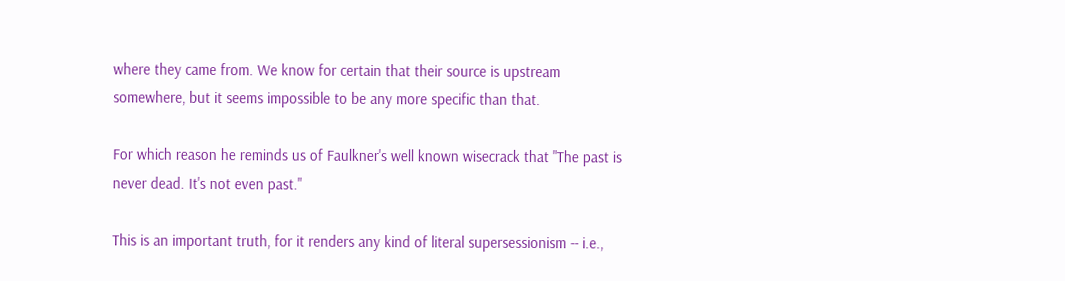where they came from. We know for certain that their source is upstream somewhere, but it seems impossible to be any more specific than that.

For which reason he reminds us of Faulkner's well known wisecrack that "The past is never dead. It's not even past."

This is an important truth, for it renders any kind of literal supersessionism -- i.e.,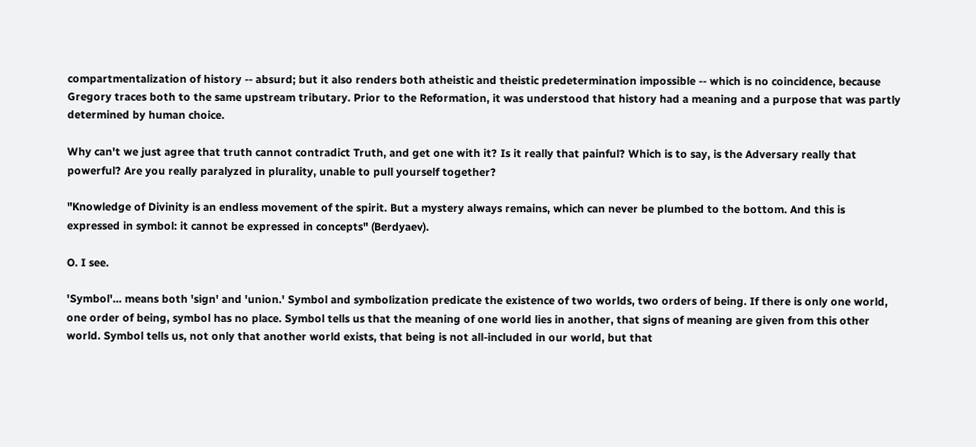compartmentalization of history -- absurd; but it also renders both atheistic and theistic predetermination impossible -- which is no coincidence, because Gregory traces both to the same upstream tributary. Prior to the Reformation, it was understood that history had a meaning and a purpose that was partly determined by human choice.

Why can't we just agree that truth cannot contradict Truth, and get one with it? Is it really that painful? Which is to say, is the Adversary really that powerful? Are you really paralyzed in plurality, unable to pull yourself together?

"Knowledge of Divinity is an endless movement of the spirit. But a mystery always remains, which can never be plumbed to the bottom. And this is expressed in symbol: it cannot be expressed in concepts" (Berdyaev).

O. I see.

'Symbol'... means both 'sign' and 'union.' Symbol and symbolization predicate the existence of two worlds, two orders of being. If there is only one world, one order of being, symbol has no place. Symbol tells us that the meaning of one world lies in another, that signs of meaning are given from this other world. Symbol tells us, not only that another world exists, that being is not all-included in our world, but that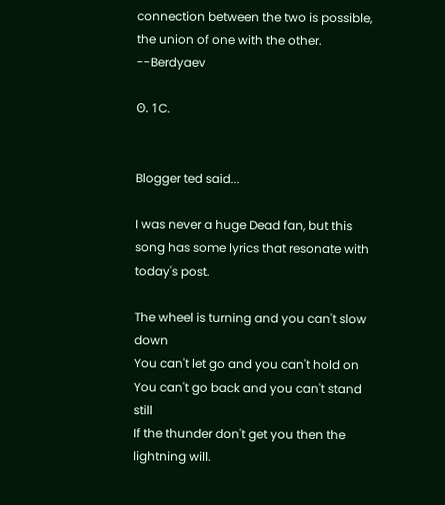connection between the two is possible, the union of one with the other. --Berdyaev

ʘ. 1C.


Blogger ted said...

I was never a huge Dead fan, but this song has some lyrics that resonate with today's post.

The wheel is turning and you can't slow down
You can't let go and you can't hold on
You can't go back and you can't stand still
If the thunder don't get you then the lightning will.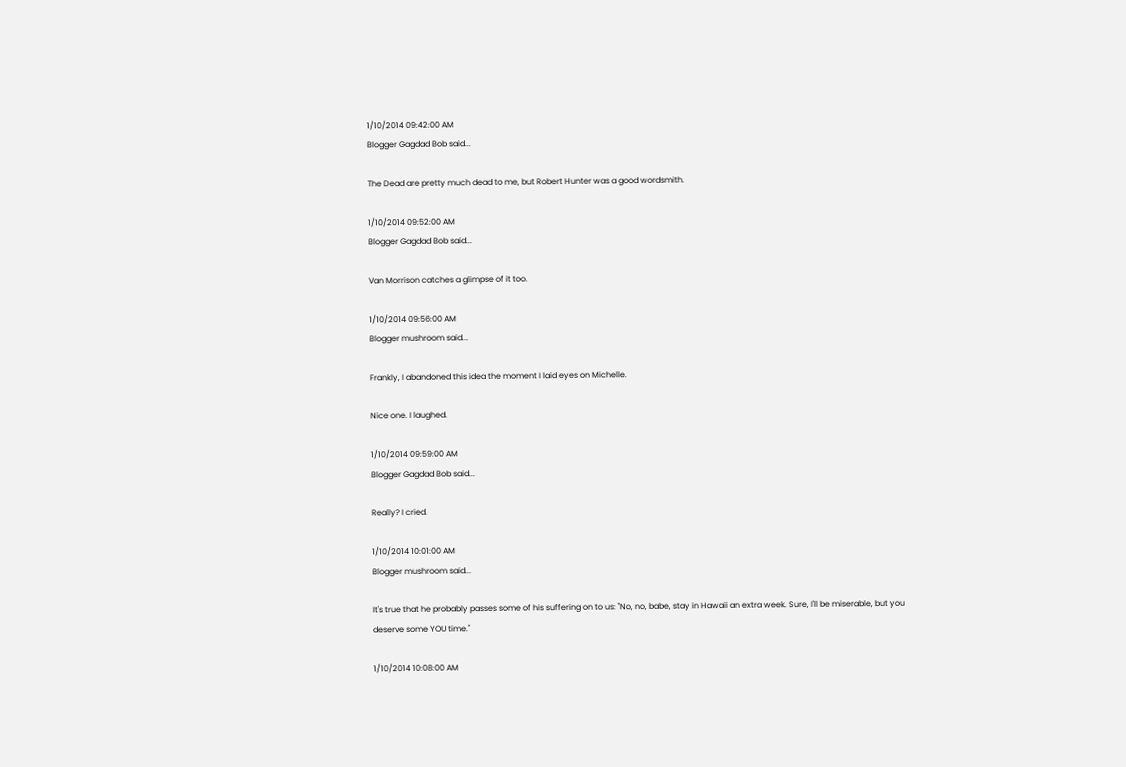1/10/2014 09:42:00 AM
Blogger Gagdad Bob said...

The Dead are pretty much dead to me, but Robert Hunter was a good wordsmith.

1/10/2014 09:52:00 AM
Blogger Gagdad Bob said...

Van Morrison catches a glimpse of it too.

1/10/2014 09:56:00 AM
Blogger mushroom said...

Frankly, I abandoned this idea the moment I laid eyes on Michelle.

Nice one. I laughed.

1/10/2014 09:59:00 AM
Blogger Gagdad Bob said...

Really? I cried.

1/10/2014 10:01:00 AM
Blogger mushroom said...

It's true that he probably passes some of his suffering on to us: "No, no, babe, stay in Hawaii an extra week. Sure, I'll be miserable, but you deserve some YOU time."

1/10/2014 10:08:00 AM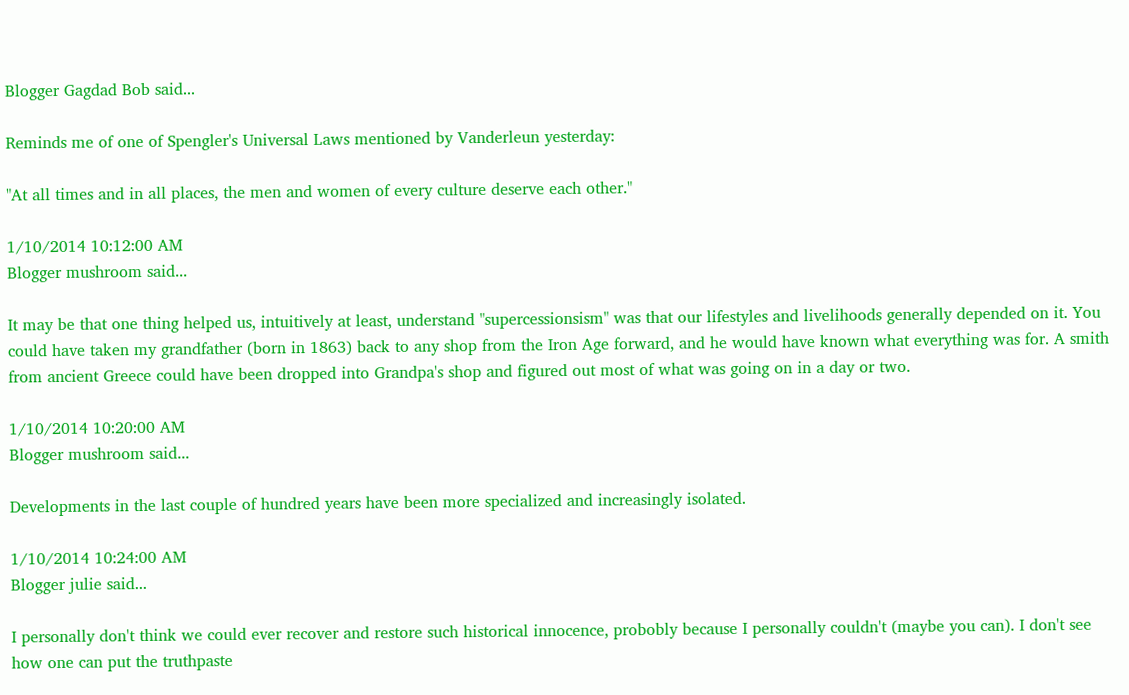Blogger Gagdad Bob said...

Reminds me of one of Spengler's Universal Laws mentioned by Vanderleun yesterday:

"At all times and in all places, the men and women of every culture deserve each other."

1/10/2014 10:12:00 AM
Blogger mushroom said...

It may be that one thing helped us, intuitively at least, understand "supercessionsism" was that our lifestyles and livelihoods generally depended on it. You could have taken my grandfather (born in 1863) back to any shop from the Iron Age forward, and he would have known what everything was for. A smith from ancient Greece could have been dropped into Grandpa's shop and figured out most of what was going on in a day or two.

1/10/2014 10:20:00 AM
Blogger mushroom said...

Developments in the last couple of hundred years have been more specialized and increasingly isolated.

1/10/2014 10:24:00 AM
Blogger julie said...

I personally don't think we could ever recover and restore such historical innocence, probobly because I personally couldn't (maybe you can). I don't see how one can put the truthpaste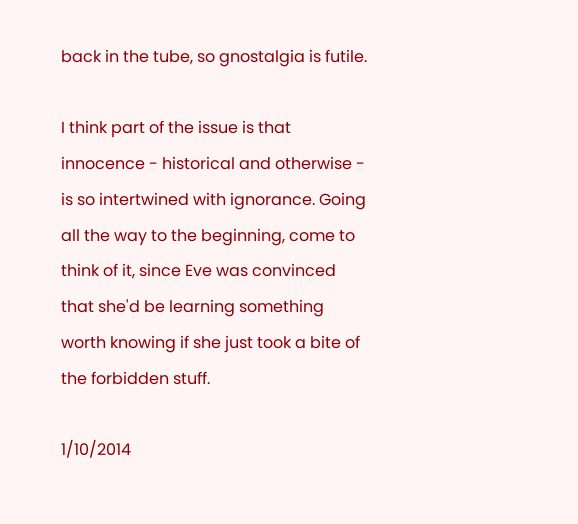back in the tube, so gnostalgia is futile.

I think part of the issue is that innocence - historical and otherwise - is so intertwined with ignorance. Going all the way to the beginning, come to think of it, since Eve was convinced that she'd be learning something worth knowing if she just took a bite of the forbidden stuff.

1/10/2014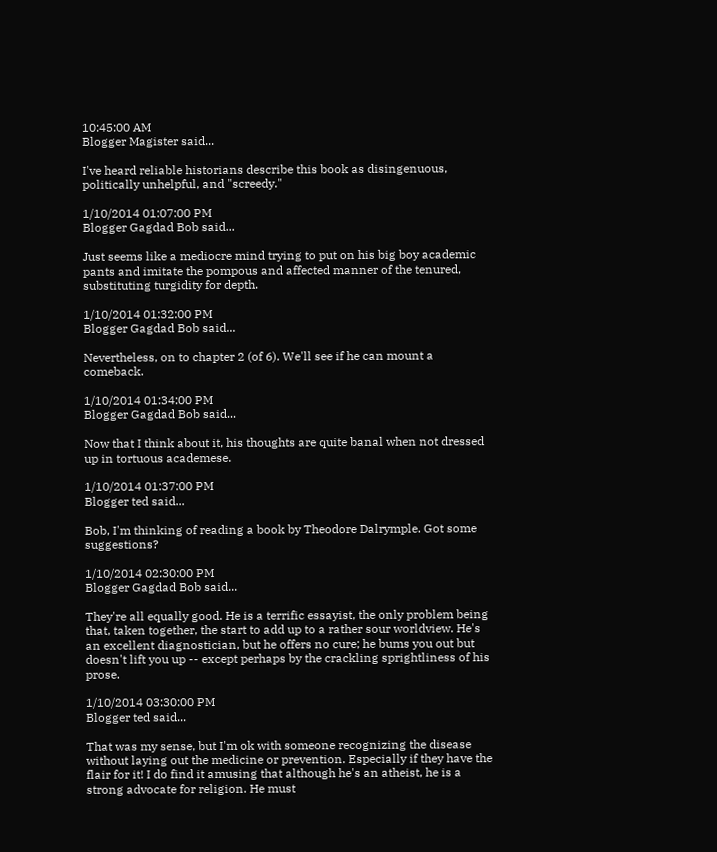10:45:00 AM
Blogger Magister said...

I've heard reliable historians describe this book as disingenuous, politically unhelpful, and "screedy."

1/10/2014 01:07:00 PM
Blogger Gagdad Bob said...

Just seems like a mediocre mind trying to put on his big boy academic pants and imitate the pompous and affected manner of the tenured, substituting turgidity for depth.

1/10/2014 01:32:00 PM
Blogger Gagdad Bob said...

Nevertheless, on to chapter 2 (of 6). We'll see if he can mount a comeback.

1/10/2014 01:34:00 PM
Blogger Gagdad Bob said...

Now that I think about it, his thoughts are quite banal when not dressed up in tortuous academese.

1/10/2014 01:37:00 PM
Blogger ted said...

Bob, I'm thinking of reading a book by Theodore Dalrymple. Got some suggestions?

1/10/2014 02:30:00 PM
Blogger Gagdad Bob said...

They're all equally good. He is a terrific essayist, the only problem being that, taken together, the start to add up to a rather sour worldview. He's an excellent diagnostician, but he offers no cure; he bums you out but doesn't lift you up -- except perhaps by the crackling sprightliness of his prose.

1/10/2014 03:30:00 PM
Blogger ted said...

That was my sense, but I'm ok with someone recognizing the disease without laying out the medicine or prevention. Especially if they have the flair for it! I do find it amusing that although he's an atheist, he is a strong advocate for religion. He must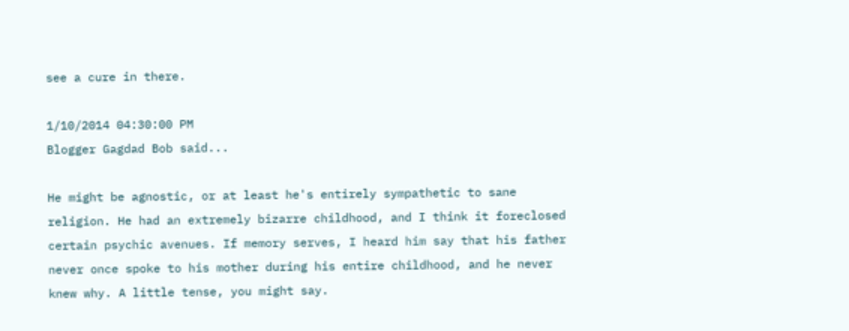see a cure in there.

1/10/2014 04:30:00 PM
Blogger Gagdad Bob said...

He might be agnostic, or at least he's entirely sympathetic to sane religion. He had an extremely bizarre childhood, and I think it foreclosed certain psychic avenues. If memory serves, I heard him say that his father never once spoke to his mother during his entire childhood, and he never knew why. A little tense, you might say.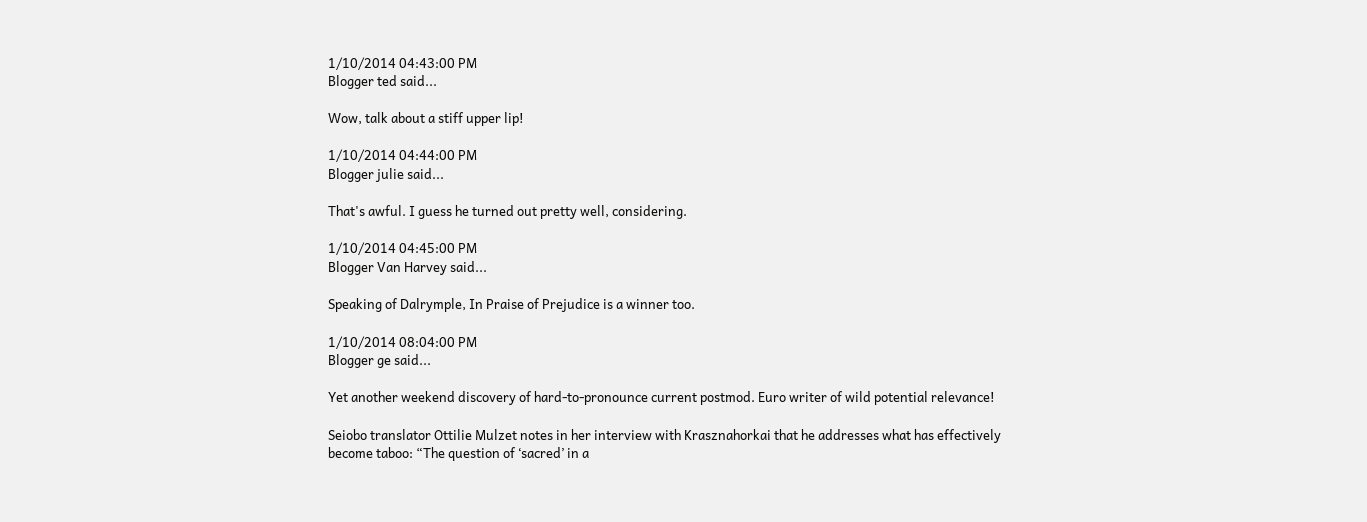1/10/2014 04:43:00 PM
Blogger ted said...

Wow, talk about a stiff upper lip!

1/10/2014 04:44:00 PM
Blogger julie said...

That's awful. I guess he turned out pretty well, considering.

1/10/2014 04:45:00 PM
Blogger Van Harvey said...

Speaking of Dalrymple, In Praise of Prejudice is a winner too.

1/10/2014 08:04:00 PM
Blogger ge said...

Yet another weekend discovery of hard-to-pronounce current postmod. Euro writer of wild potential relevance!

Seiobo translator Ottilie Mulzet notes in her interview with Krasznahorkai that he addresses what has effectively become taboo: “The question of ‘sacred’ in a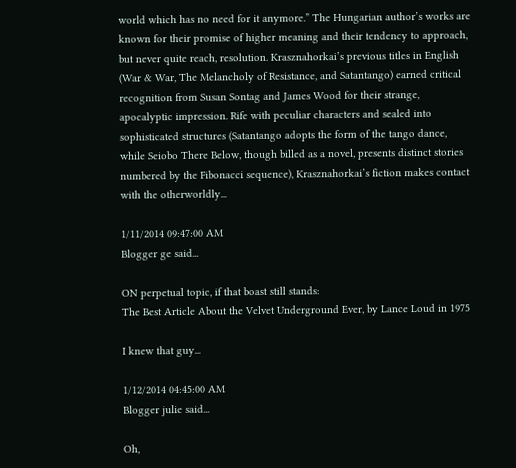world which has no need for it anymore.” The Hungarian author’s works are known for their promise of higher meaning and their tendency to approach, but never quite reach, resolution. Krasznahorkai’s previous titles in English (War & War, The Melancholy of Resistance, and Satantango) earned critical recognition from Susan Sontag and James Wood for their strange, apocalyptic impression. Rife with peculiar characters and sealed into sophisticated structures (Satantango adopts the form of the tango dance, while Seiobo There Below, though billed as a novel, presents distinct stories numbered by the Fibonacci sequence), Krasznahorkai’s fiction makes contact with the otherworldly...

1/11/2014 09:47:00 AM
Blogger ge said...

ON perpetual topic, if that boast still stands:
The Best Article About the Velvet Underground Ever, by Lance Loud in 1975

I knew that guy...

1/12/2014 04:45:00 AM
Blogger julie said...

Oh,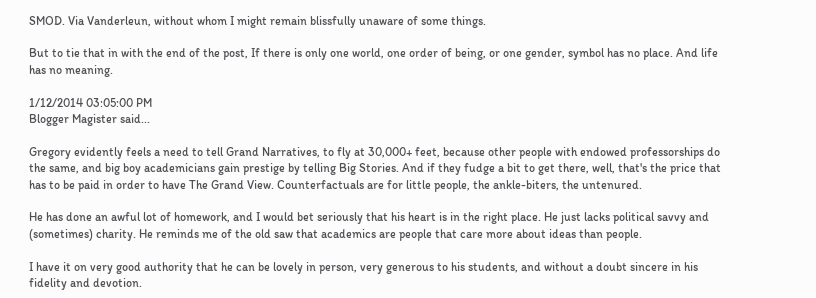SMOD. Via Vanderleun, without whom I might remain blissfully unaware of some things.

But to tie that in with the end of the post, If there is only one world, one order of being, or one gender, symbol has no place. And life has no meaning.

1/12/2014 03:05:00 PM
Blogger Magister said...

Gregory evidently feels a need to tell Grand Narratives, to fly at 30,000+ feet, because other people with endowed professorships do the same, and big boy academicians gain prestige by telling Big Stories. And if they fudge a bit to get there, well, that's the price that has to be paid in order to have The Grand View. Counterfactuals are for little people, the ankle-biters, the untenured.

He has done an awful lot of homework, and I would bet seriously that his heart is in the right place. He just lacks political savvy and (sometimes) charity. He reminds me of the old saw that academics are people that care more about ideas than people.

I have it on very good authority that he can be lovely in person, very generous to his students, and without a doubt sincere in his fidelity and devotion.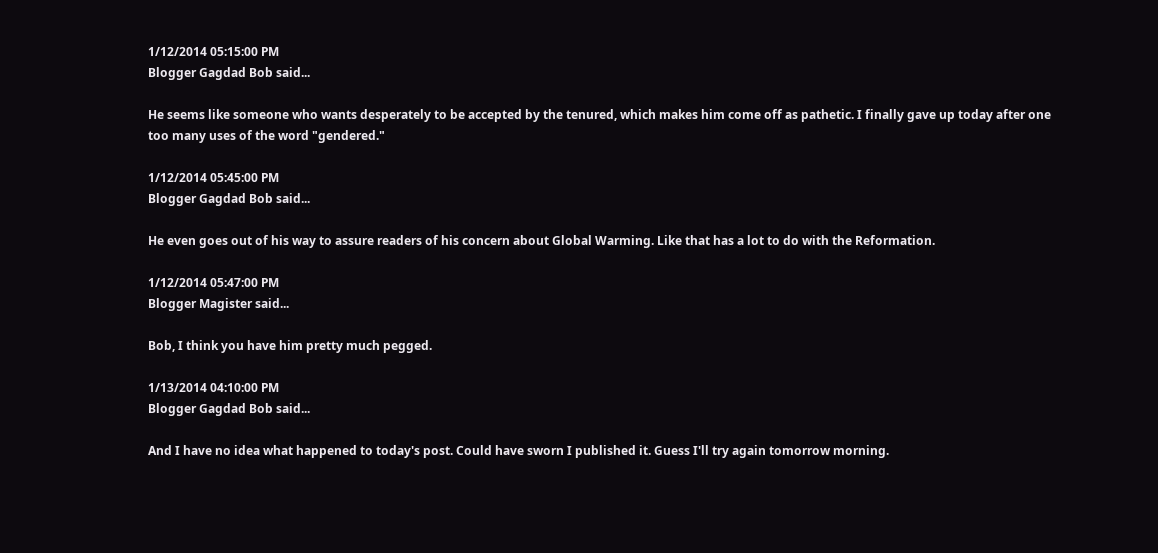1/12/2014 05:15:00 PM
Blogger Gagdad Bob said...

He seems like someone who wants desperately to be accepted by the tenured, which makes him come off as pathetic. I finally gave up today after one too many uses of the word "gendered."

1/12/2014 05:45:00 PM
Blogger Gagdad Bob said...

He even goes out of his way to assure readers of his concern about Global Warming. Like that has a lot to do with the Reformation.

1/12/2014 05:47:00 PM
Blogger Magister said...

Bob, I think you have him pretty much pegged.

1/13/2014 04:10:00 PM
Blogger Gagdad Bob said...

And I have no idea what happened to today's post. Could have sworn I published it. Guess I'll try again tomorrow morning.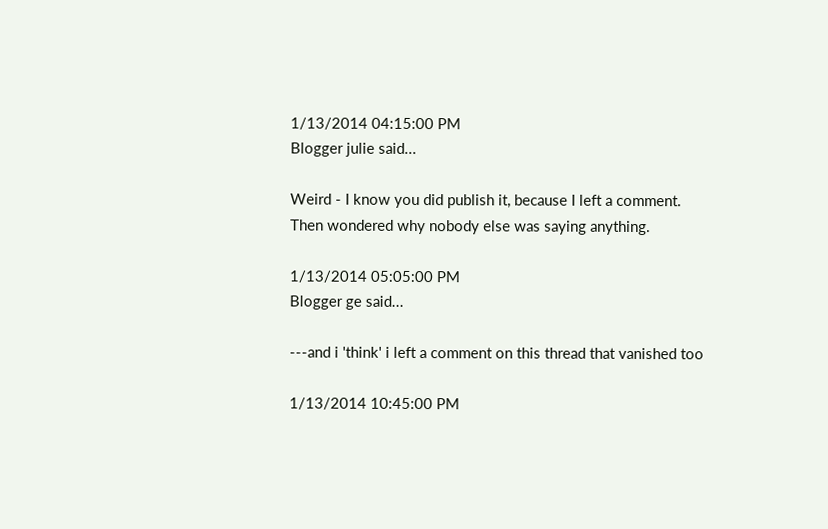1/13/2014 04:15:00 PM
Blogger julie said...

Weird - I know you did publish it, because I left a comment. Then wondered why nobody else was saying anything.

1/13/2014 05:05:00 PM
Blogger ge said...

---and i 'think' i left a comment on this thread that vanished too

1/13/2014 10:45:00 PM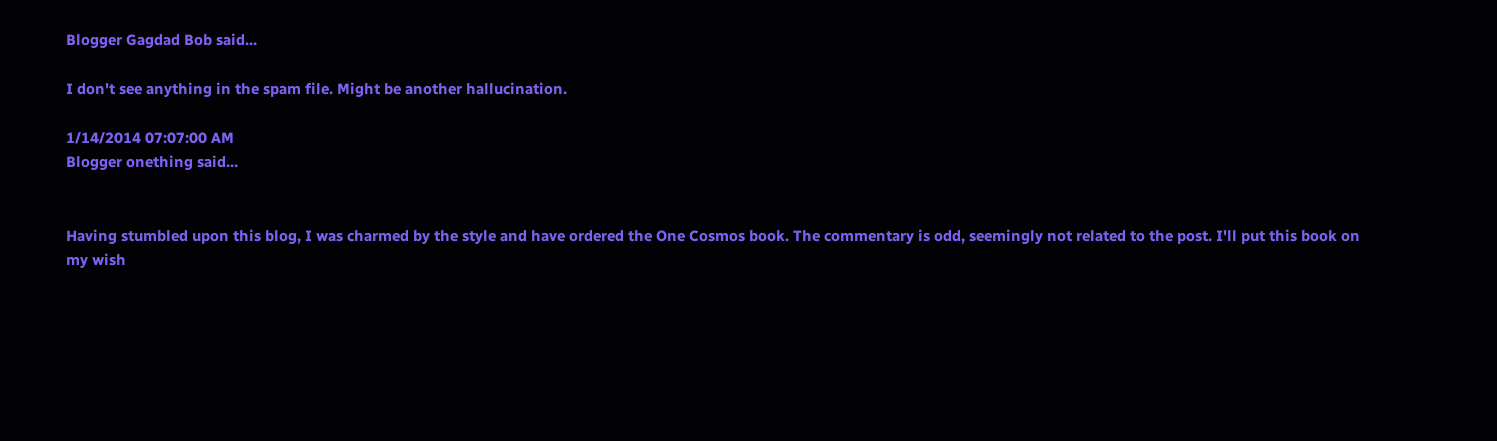Blogger Gagdad Bob said...

I don't see anything in the spam file. Might be another hallucination.

1/14/2014 07:07:00 AM
Blogger onething said...


Having stumbled upon this blog, I was charmed by the style and have ordered the One Cosmos book. The commentary is odd, seemingly not related to the post. I'll put this book on my wish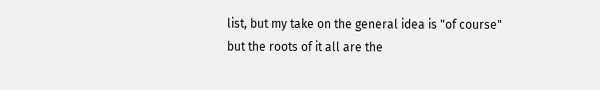list, but my take on the general idea is "of course" but the roots of it all are the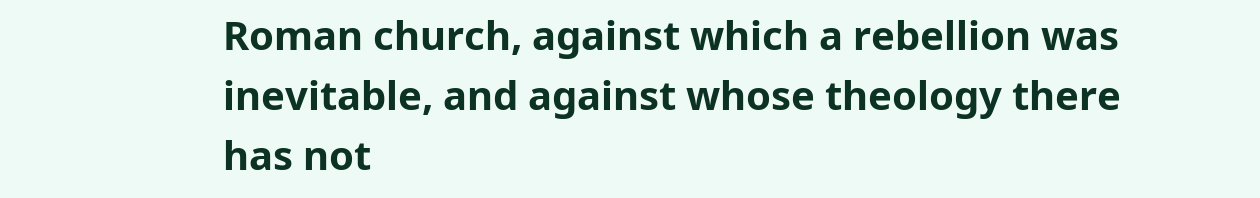Roman church, against which a rebellion was inevitable, and against whose theology there has not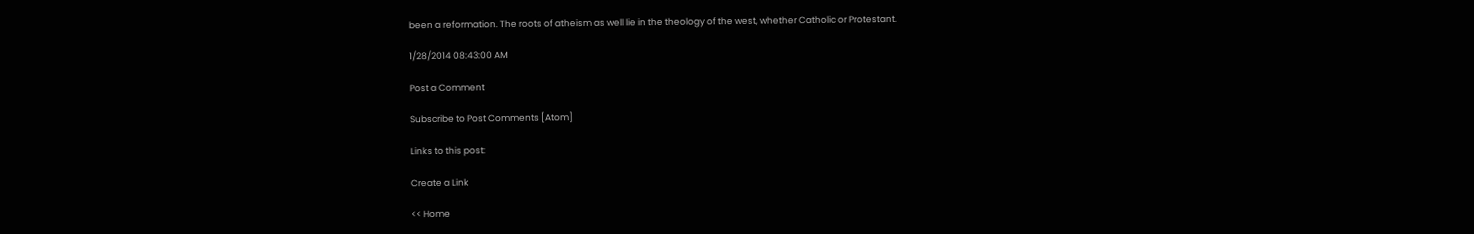been a reformation. The roots of atheism as well lie in the theology of the west, whether Catholic or Protestant.

1/28/2014 08:43:00 AM

Post a Comment

Subscribe to Post Comments [Atom]

Links to this post:

Create a Link

<< Home